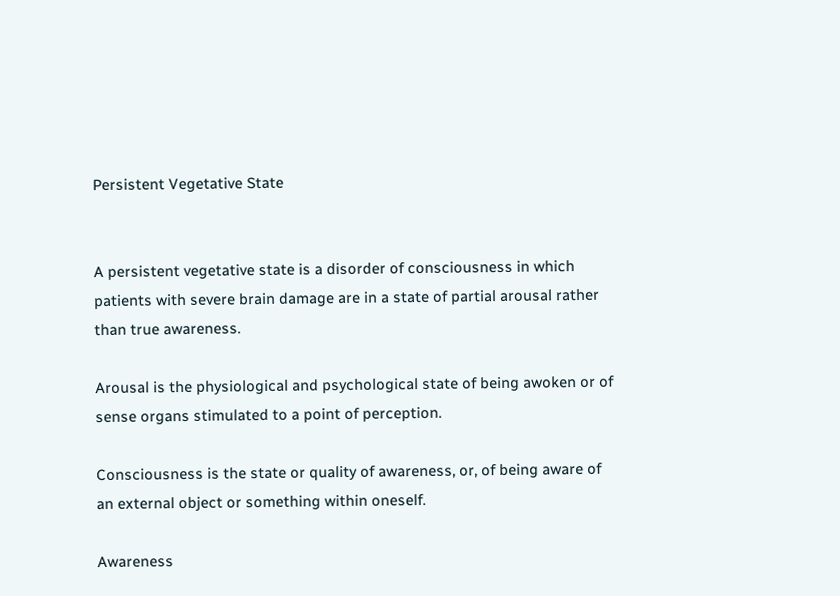Persistent Vegetative State


A persistent vegetative state is a disorder of consciousness in which patients with severe brain damage are in a state of partial arousal rather than true awareness.

Arousal is the physiological and psychological state of being awoken or of sense organs stimulated to a point of perception.

Consciousness is the state or quality of awareness, or, of being aware of an external object or something within oneself.

Awareness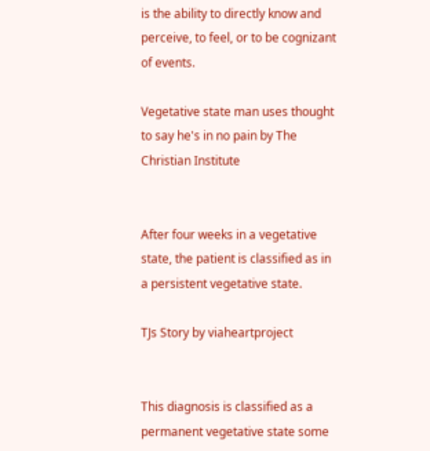is the ability to directly know and perceive, to feel, or to be cognizant of events.

Vegetative state man uses thought to say he's in no pain by The Christian Institute


After four weeks in a vegetative state, the patient is classified as in a persistent vegetative state.

TJs Story by viaheartproject


This diagnosis is classified as a permanent vegetative state some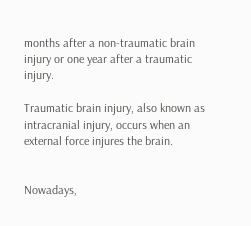months after a non-traumatic brain injury or one year after a traumatic injury.

Traumatic brain injury, also known as intracranial injury, occurs when an external force injures the brain.


Nowadays,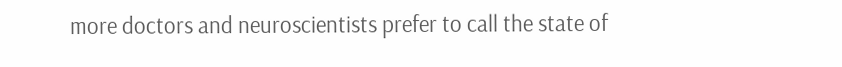more doctors and neuroscientists prefer to call the state of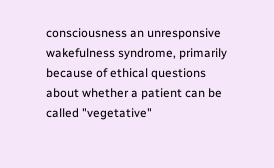consciousness an unresponsive wakefulness syndrome, primarily because of ethical questions about whether a patient can be called "vegetative"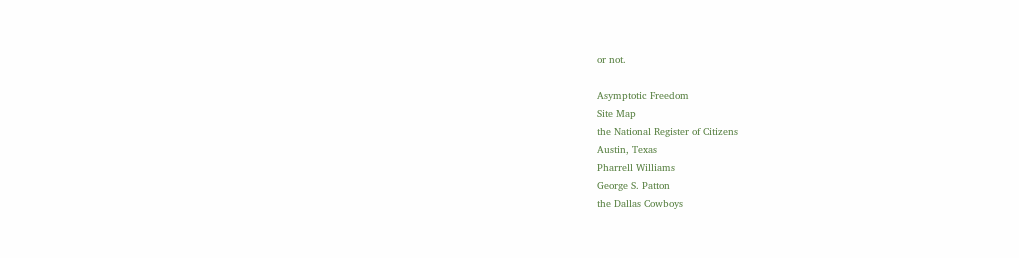or not.

Asymptotic Freedom
Site Map
the National Register of Citizens
Austin, Texas
Pharrell Williams
George S. Patton
the Dallas Cowboys